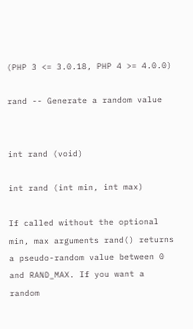(PHP 3 <= 3.0.18, PHP 4 >= 4.0.0)

rand -- Generate a random value


int rand (void)

int rand (int min, int max)

If called without the optional min, max arguments rand() returns a pseudo-random value between 0 and RAND_MAX. If you want a random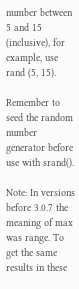number between 5 and 15 (inclusive), for example, use rand (5, 15).

Remember to seed the random number generator before use with srand().

Note: In versions before 3.0.7 the meaning of max was range. To get the same results in these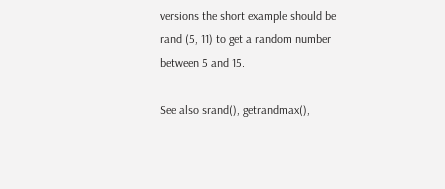versions the short example should be rand (5, 11) to get a random number between 5 and 15.

See also srand(), getrandmax(),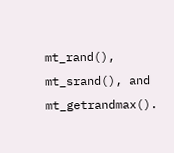mt_rand(), mt_srand(), and mt_getrandmax().